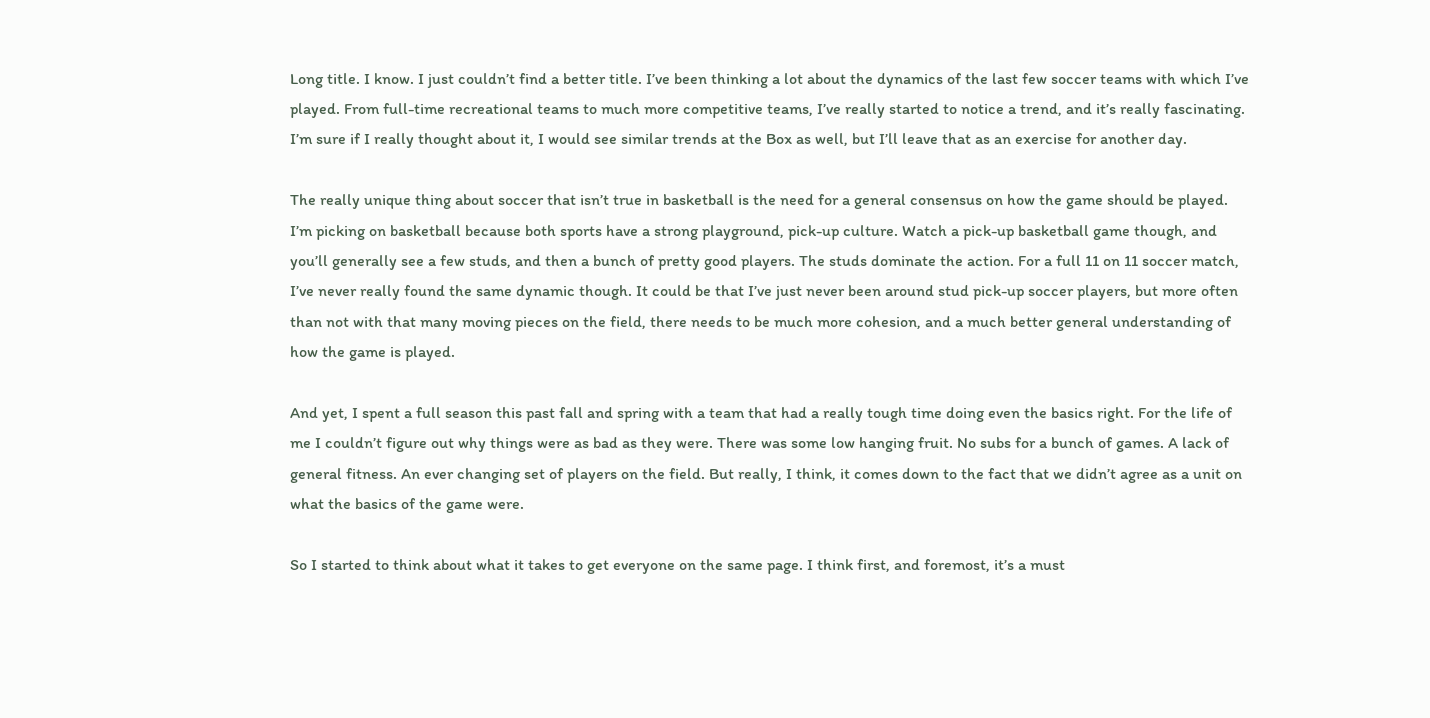Long title. I know. I just couldn’t find a better title. I’ve been thinking a lot about the dynamics of the last few soccer teams with which I’ve played. From full-time recreational teams to much more competitive teams, I’ve really started to notice a trend, and it’s really fascinating. I’m sure if I really thought about it, I would see similar trends at the Box as well, but I’ll leave that as an exercise for another day.

The really unique thing about soccer that isn’t true in basketball is the need for a general consensus on how the game should be played. I’m picking on basketball because both sports have a strong playground, pick-up culture. Watch a pick-up basketball game though, and you’ll generally see a few studs, and then a bunch of pretty good players. The studs dominate the action. For a full 11 on 11 soccer match, I’ve never really found the same dynamic though. It could be that I’ve just never been around stud pick-up soccer players, but more often than not with that many moving pieces on the field, there needs to be much more cohesion, and a much better general understanding of how the game is played.

And yet, I spent a full season this past fall and spring with a team that had a really tough time doing even the basics right. For the life of me I couldn’t figure out why things were as bad as they were. There was some low hanging fruit. No subs for a bunch of games. A lack of general fitness. An ever changing set of players on the field. But really, I think, it comes down to the fact that we didn’t agree as a unit on what the basics of the game were.

So I started to think about what it takes to get everyone on the same page. I think first, and foremost, it’s a must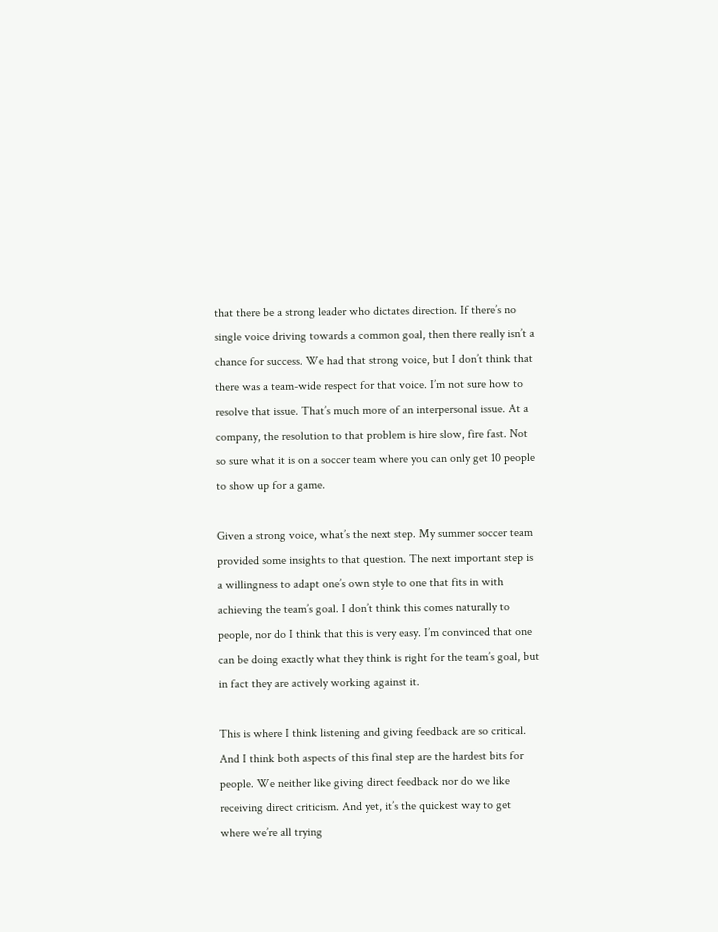that there be a strong leader who dictates direction. If there’s no single voice driving towards a common goal, then there really isn’t a chance for success. We had that strong voice, but I don’t think that there was a team-wide respect for that voice. I’m not sure how to resolve that issue. That’s much more of an interpersonal issue. At a company, the resolution to that problem is hire slow, fire fast. Not so sure what it is on a soccer team where you can only get 10 people to show up for a game.

Given a strong voice, what’s the next step. My summer soccer team provided some insights to that question. The next important step is a willingness to adapt one’s own style to one that fits in with achieving the team’s goal. I don’t think this comes naturally to people, nor do I think that this is very easy. I’m convinced that one can be doing exactly what they think is right for the team’s goal, but in fact they are actively working against it.

This is where I think listening and giving feedback are so critical. And I think both aspects of this final step are the hardest bits for people. We neither like giving direct feedback nor do we like receiving direct criticism. And yet, it’s the quickest way to get where we’re all trying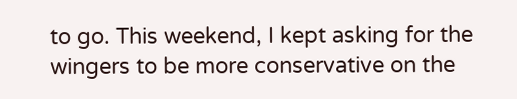to go. This weekend, I kept asking for the wingers to be more conservative on the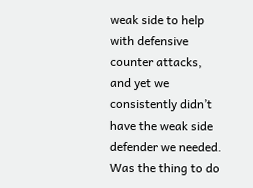weak side to help with defensive counter attacks, and yet we consistently didn’t have the weak side defender we needed. Was the thing to do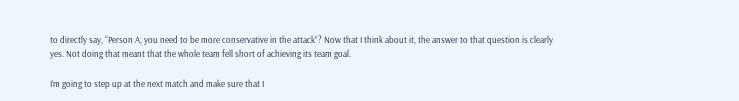to directly say, “Person A, you need to be more conservative in the attack”? Now that I think about it, the answer to that question is clearly yes. Not doing that meant that the whole team fell short of achieving its team goal.

I’m going to step up at the next match and make sure that I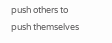push others to push themselves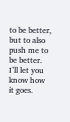to be better, but to also push me to be better. I’ll let you know how it goes.